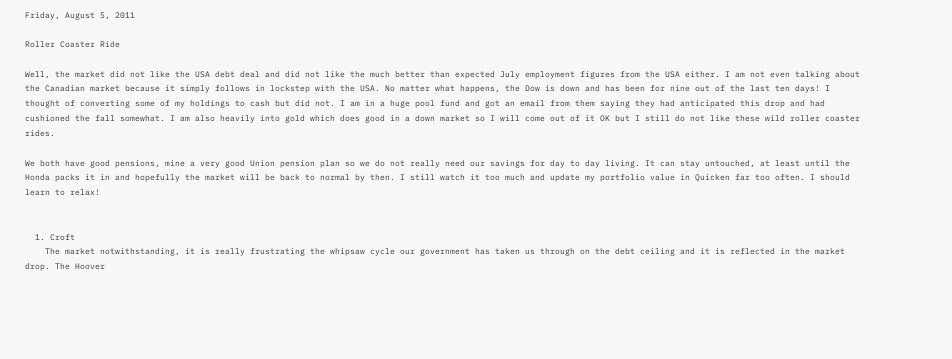Friday, August 5, 2011

Roller Coaster Ride

Well, the market did not like the USA debt deal and did not like the much better than expected July employment figures from the USA either. I am not even talking about the Canadian market because it simply follows in lockstep with the USA. No matter what happens, the Dow is down and has been for nine out of the last ten days! I thought of converting some of my holdings to cash but did not. I am in a huge pool fund and got an email from them saying they had anticipated this drop and had cushioned the fall somewhat. I am also heavily into gold which does good in a down market so I will come out of it OK but I still do not like these wild roller coaster rides.

We both have good pensions, mine a very good Union pension plan so we do not really need our savings for day to day living. It can stay untouched, at least until the Honda packs it in and hopefully the market will be back to normal by then. I still watch it too much and update my portfolio value in Quicken far too often. I should learn to relax!


  1. Croft
    The market notwithstanding, it is really frustrating the whipsaw cycle our government has taken us through on the debt ceiling and it is reflected in the market drop. The Hoover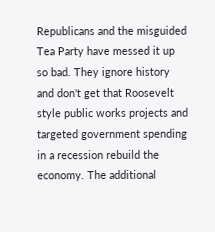Republicans and the misguided Tea Party have messed it up so bad. They ignore history and don't get that Roosevelt style public works projects and targeted government spending in a recession rebuild the economy. The additional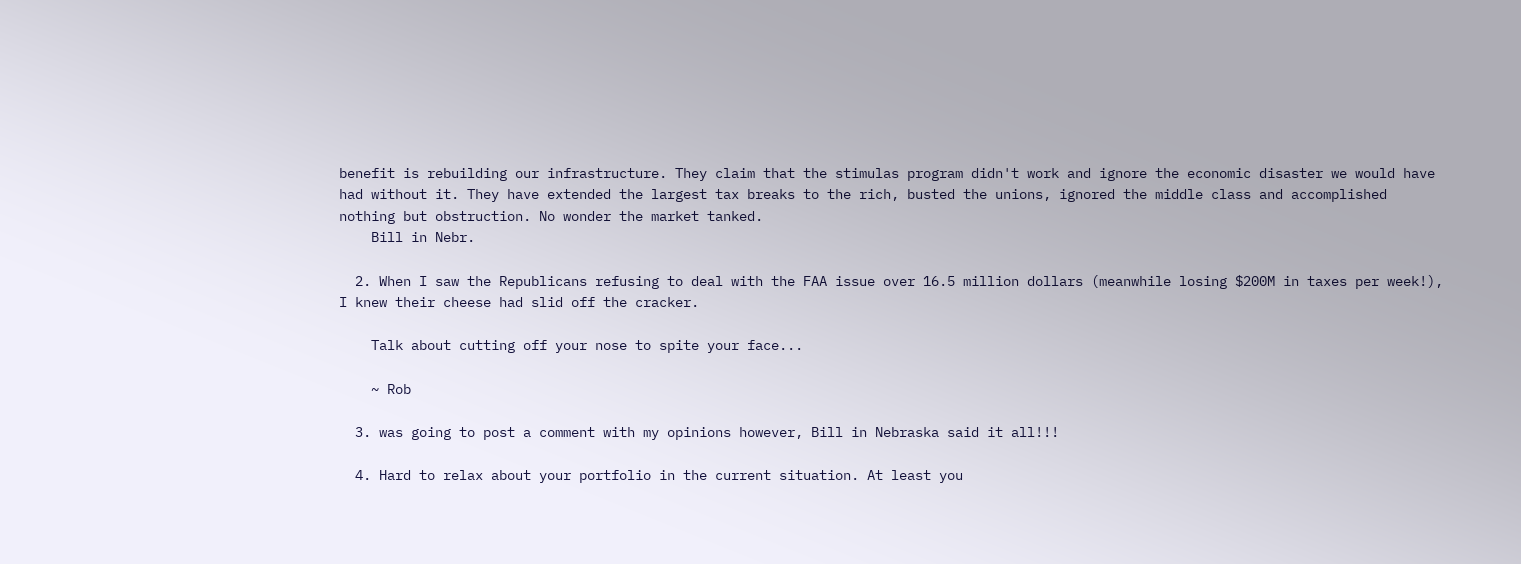benefit is rebuilding our infrastructure. They claim that the stimulas program didn't work and ignore the economic disaster we would have had without it. They have extended the largest tax breaks to the rich, busted the unions, ignored the middle class and accomplished nothing but obstruction. No wonder the market tanked.
    Bill in Nebr.

  2. When I saw the Republicans refusing to deal with the FAA issue over 16.5 million dollars (meanwhile losing $200M in taxes per week!), I knew their cheese had slid off the cracker.

    Talk about cutting off your nose to spite your face...

    ~ Rob

  3. was going to post a comment with my opinions however, Bill in Nebraska said it all!!!

  4. Hard to relax about your portfolio in the current situation. At least you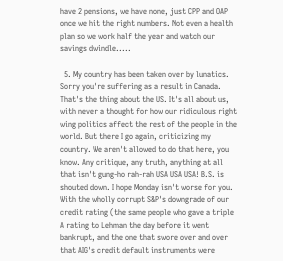have 2 pensions, we have none, just CPP and OAP once we hit the right numbers. Not even a health plan so we work half the year and watch our savings dwindle.....

  5. My country has been taken over by lunatics. Sorry you're suffering as a result in Canada. That's the thing about the US. It's all about us, with never a thought for how our ridiculous right wing politics affect the rest of the people in the world. But there I go again, criticizing my country. We aren't allowed to do that here, you know. Any critique, any truth, anything at all that isn't gung-ho rah-rah USA USA USA! B.S. is shouted down. I hope Monday isn't worse for you. With the wholly corrupt S&P's downgrade of our credit rating (the same people who gave a triple A rating to Lehman the day before it went bankrupt, and the one that swore over and over that AIG's credit default instruments were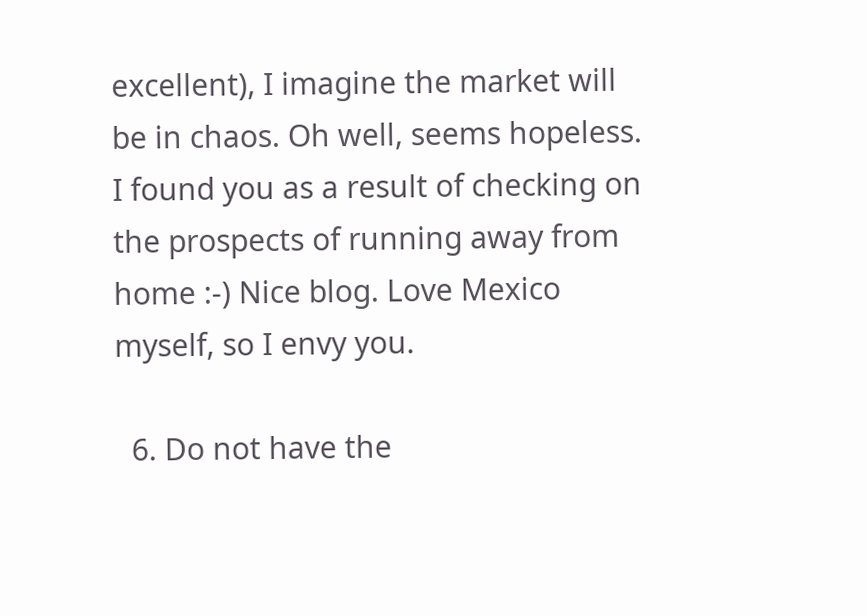excellent), I imagine the market will be in chaos. Oh well, seems hopeless. I found you as a result of checking on the prospects of running away from home :-) Nice blog. Love Mexico myself, so I envy you.

  6. Do not have the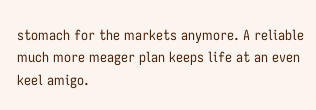stomach for the markets anymore. A reliable much more meager plan keeps life at an even keel amigo.